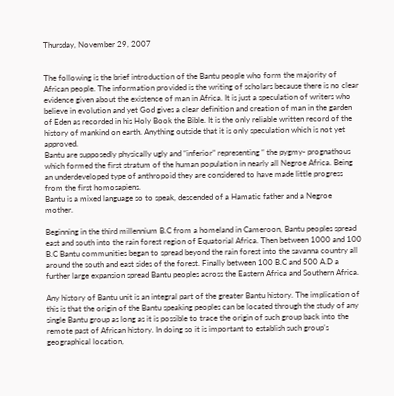Thursday, November 29, 2007


The following is the brief introduction of the Bantu people who form the majority of African people. The information provided is the writing of scholars because there is no clear evidence given about the existence of man in Africa. It is just a speculation of writers who believe in evolution and yet God gives a clear definition and creation of man in the garden of Eden as recorded in his Holy Book the Bible. It is the only reliable written record of the history of mankind on earth. Anything outside that it is only speculation which is not yet approved.
Bantu are supposedly physically ugly and “inferior” representing “ the pygmy- prognathous which formed the first stratum of the human population in nearly all Negroe Africa. Being an underdeveloped type of anthropoid they are considered to have made little progress from the first homosapiens.
Bantu is a mixed language so to speak, descended of a Hamatic father and a Negroe mother.

Beginning in the third millennium B.C from a homeland in Cameroon, Bantu peoples spread east and south into the rain forest region of Equatorial Africa. Then between 1000 and 100 B.C Bantu communities began to spread beyond the rain forest into the savanna country all around the south and east sides of the forest. Finally between 100 B.C and 500 A.D a further large expansion spread Bantu peoples across the Eastern Africa and Southern Africa.

Any history of Bantu unit is an integral part of the greater Bantu history. The implication of this is that the origin of the Bantu speaking peoples can be located through the study of any single Bantu group as long as it is possible to trace the origin of such group back into the remote past of African history. In doing so it is important to establish such group’s geographical location,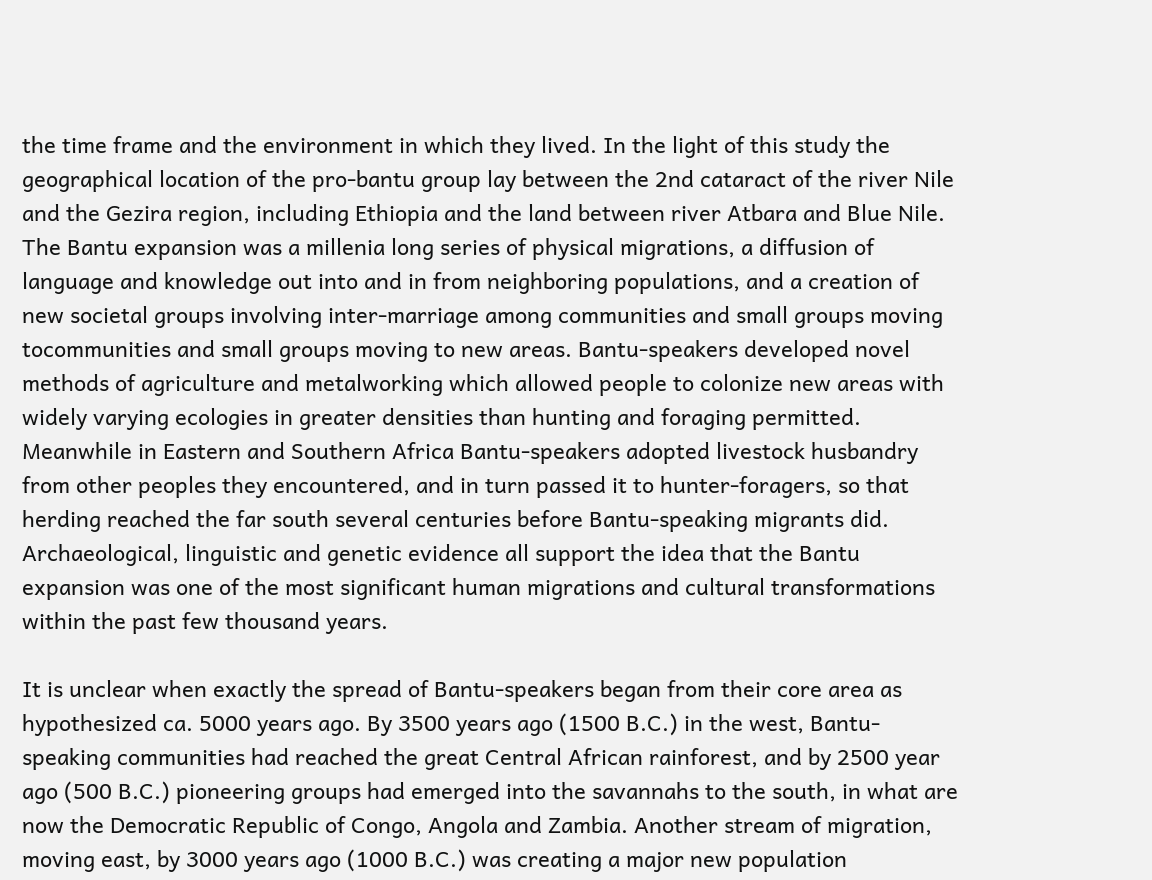the time frame and the environment in which they lived. In the light of this study the geographical location of the pro-bantu group lay between the 2nd cataract of the river Nile and the Gezira region, including Ethiopia and the land between river Atbara and Blue Nile.
The Bantu expansion was a millenia long series of physical migrations, a diffusion of language and knowledge out into and in from neighboring populations, and a creation of new societal groups involving inter-marriage among communities and small groups moving tocommunities and small groups moving to new areas. Bantu-speakers developed novel methods of agriculture and metalworking which allowed people to colonize new areas with widely varying ecologies in greater densities than hunting and foraging permitted. Meanwhile in Eastern and Southern Africa Bantu-speakers adopted livestock husbandry from other peoples they encountered, and in turn passed it to hunter-foragers, so that herding reached the far south several centuries before Bantu-speaking migrants did. Archaeological, linguistic and genetic evidence all support the idea that the Bantu expansion was one of the most significant human migrations and cultural transformations within the past few thousand years.

It is unclear when exactly the spread of Bantu-speakers began from their core area as hypothesized ca. 5000 years ago. By 3500 years ago (1500 B.C.) in the west, Bantu-speaking communities had reached the great Central African rainforest, and by 2500 year ago (500 B.C.) pioneering groups had emerged into the savannahs to the south, in what are now the Democratic Republic of Congo, Angola and Zambia. Another stream of migration, moving east, by 3000 years ago (1000 B.C.) was creating a major new population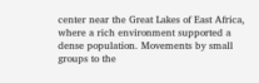center near the Great Lakes of East Africa, where a rich environment supported a dense population. Movements by small groups to the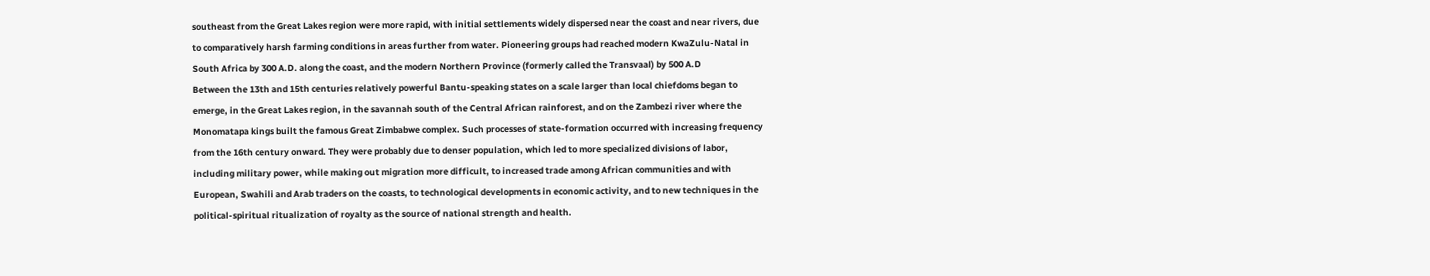southeast from the Great Lakes region were more rapid, with initial settlements widely dispersed near the coast and near rivers, due to comparatively harsh farming conditions in areas further from water. Pioneering groups had reached modern KwaZulu-Natal in South Africa by 300 A.D. along the coast, and the modern Northern Province (formerly called the Transvaal) by 500 A.D
Between the 13th and 15th centuries relatively powerful Bantu-speaking states on a scale larger than local chiefdoms began to emerge, in the Great Lakes region, in the savannah south of the Central African rainforest, and on the Zambezi river where the Monomatapa kings built the famous Great Zimbabwe complex. Such processes of state-formation occurred with increasing frequency from the 16th century onward. They were probably due to denser population, which led to more specialized divisions of labor, including military power, while making out migration more difficult, to increased trade among African communities and with European, Swahili and Arab traders on the coasts, to technological developments in economic activity, and to new techniques in the political-spiritual ritualization of royalty as the source of national strength and health.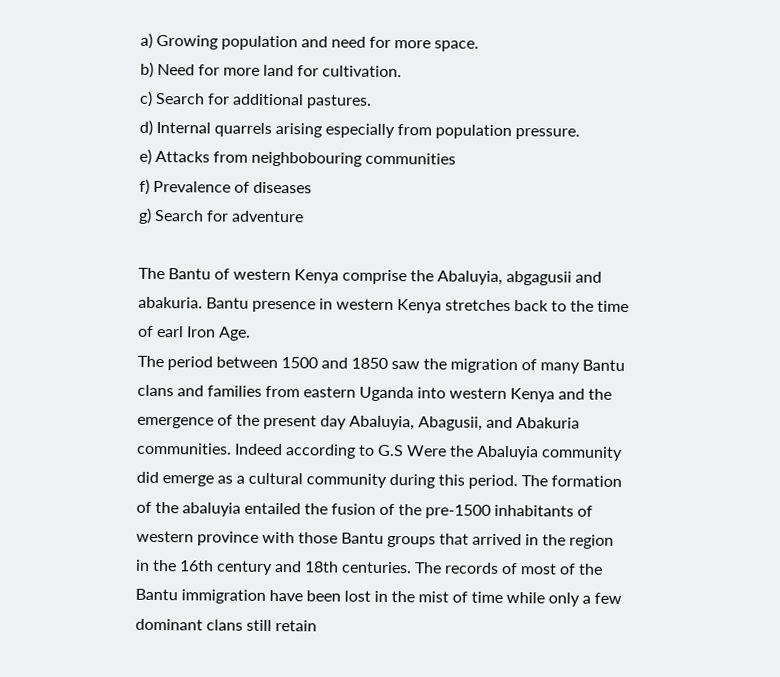a) Growing population and need for more space.
b) Need for more land for cultivation.
c) Search for additional pastures.
d) Internal quarrels arising especially from population pressure.
e) Attacks from neighbobouring communities
f) Prevalence of diseases
g) Search for adventure

The Bantu of western Kenya comprise the Abaluyia, abgagusii and abakuria. Bantu presence in western Kenya stretches back to the time of earl Iron Age.
The period between 1500 and 1850 saw the migration of many Bantu clans and families from eastern Uganda into western Kenya and the emergence of the present day Abaluyia, Abagusii, and Abakuria communities. Indeed according to G.S Were the Abaluyia community did emerge as a cultural community during this period. The formation of the abaluyia entailed the fusion of the pre-1500 inhabitants of western province with those Bantu groups that arrived in the region in the 16th century and 18th centuries. The records of most of the Bantu immigration have been lost in the mist of time while only a few dominant clans still retain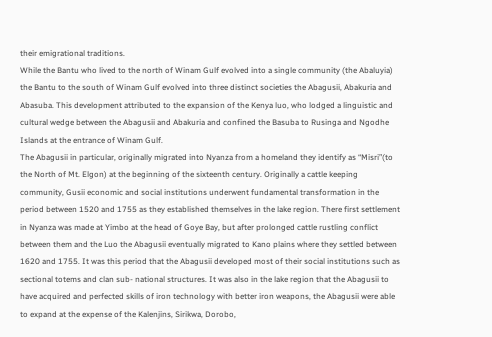their emigrational traditions.
While the Bantu who lived to the north of Winam Gulf evolved into a single community (the Abaluyia) the Bantu to the south of Winam Gulf evolved into three distinct societies the Abagusii, Abakuria and Abasuba. This development attributed to the expansion of the Kenya luo, who lodged a linguistic and cultural wedge between the Abagusii and Abakuria and confined the Basuba to Rusinga and Ngodhe Islands at the entrance of Winam Gulf.
The Abagusii in particular, originally migrated into Nyanza from a homeland they identify as “Misri”(to the North of Mt. Elgon) at the beginning of the sixteenth century. Originally a cattle keeping community, Gusii economic and social institutions underwent fundamental transformation in the period between 1520 and 1755 as they established themselves in the lake region. There first settlement in Nyanza was made at Yimbo at the head of Goye Bay, but after prolonged cattle rustling conflict between them and the Luo the Abagusii eventually migrated to Kano plains where they settled between 1620 and 1755. It was this period that the Abagusii developed most of their social institutions such as sectional totems and clan sub- national structures. It was also in the lake region that the Abagusii to have acquired and perfected skills of iron technology with better iron weapons, the Abagusii were able to expand at the expense of the Kalenjins, Sirikwa, Dorobo,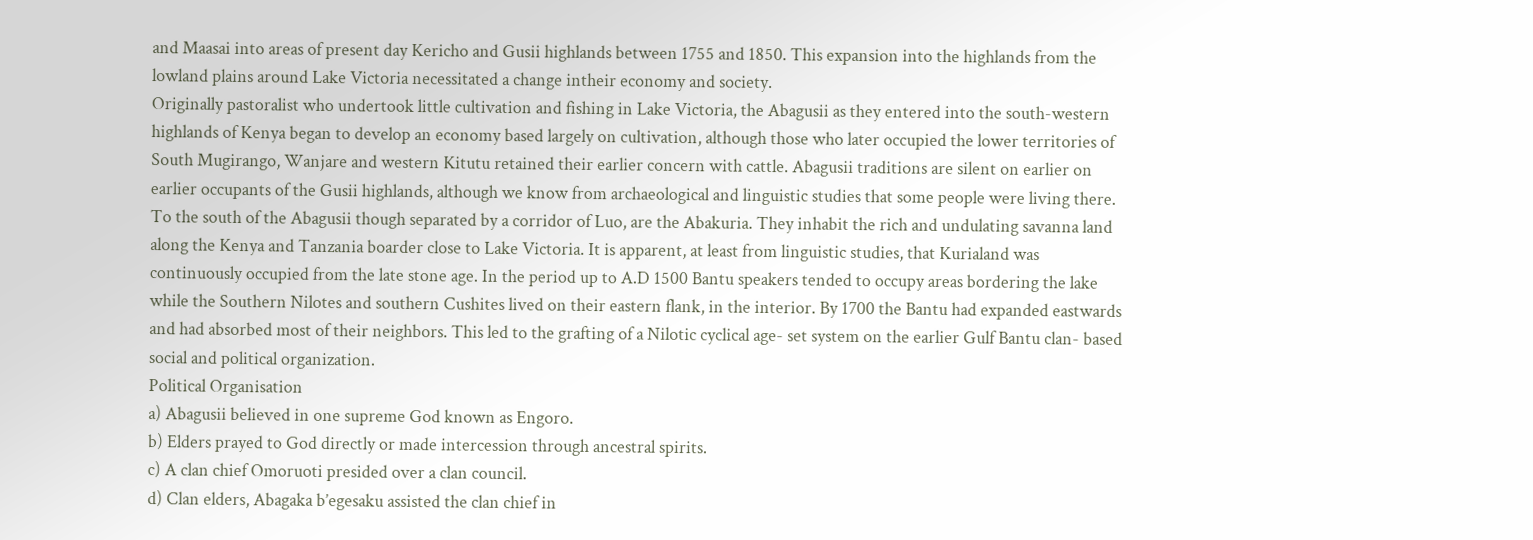and Maasai into areas of present day Kericho and Gusii highlands between 1755 and 1850. This expansion into the highlands from the lowland plains around Lake Victoria necessitated a change intheir economy and society.
Originally pastoralist who undertook little cultivation and fishing in Lake Victoria, the Abagusii as they entered into the south-western highlands of Kenya began to develop an economy based largely on cultivation, although those who later occupied the lower territories of South Mugirango, Wanjare and western Kitutu retained their earlier concern with cattle. Abagusii traditions are silent on earlier on earlier occupants of the Gusii highlands, although we know from archaeological and linguistic studies that some people were living there.
To the south of the Abagusii though separated by a corridor of Luo, are the Abakuria. They inhabit the rich and undulating savanna land along the Kenya and Tanzania boarder close to Lake Victoria. It is apparent, at least from linguistic studies, that Kurialand was continuously occupied from the late stone age. In the period up to A.D 1500 Bantu speakers tended to occupy areas bordering the lake while the Southern Nilotes and southern Cushites lived on their eastern flank, in the interior. By 1700 the Bantu had expanded eastwards and had absorbed most of their neighbors. This led to the grafting of a Nilotic cyclical age- set system on the earlier Gulf Bantu clan- based social and political organization.
Political Organisation
a) Abagusii believed in one supreme God known as Engoro.
b) Elders prayed to God directly or made intercession through ancestral spirits.
c) A clan chief Omoruoti presided over a clan council.
d) Clan elders, Abagaka b’egesaku assisted the clan chief in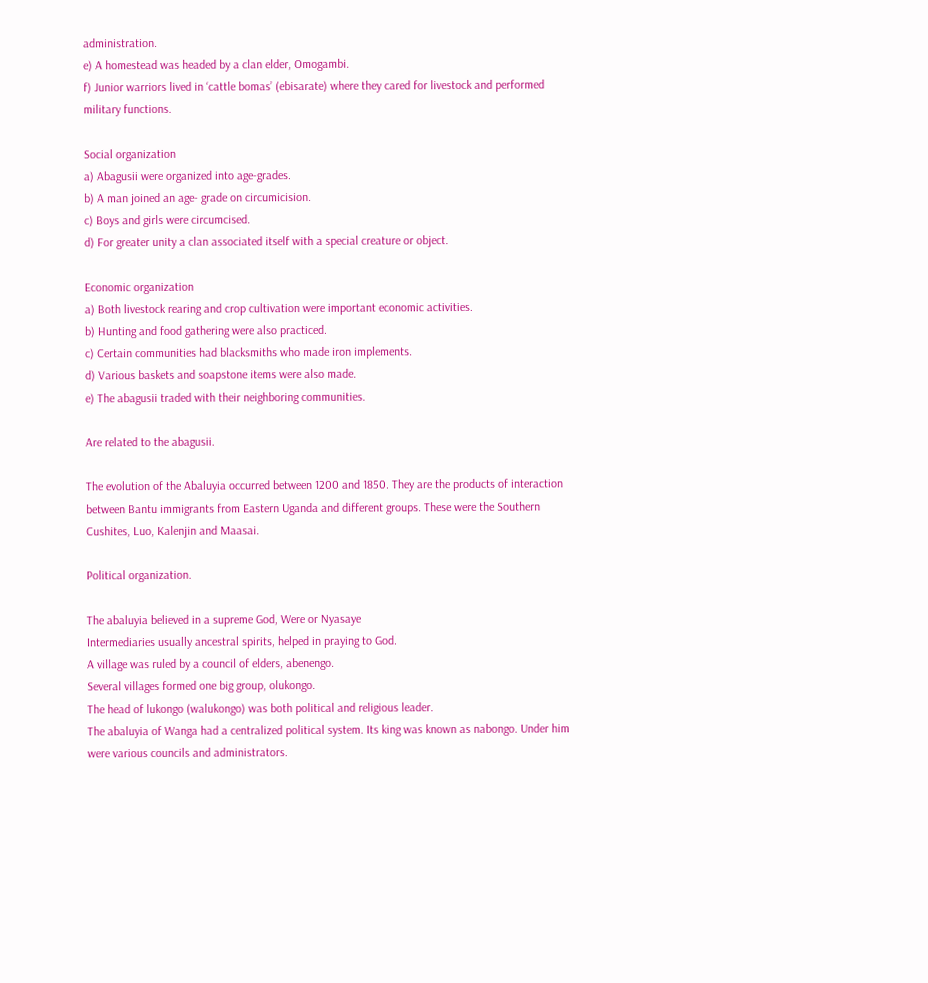administration.
e) A homestead was headed by a clan elder, Omogambi.
f) Junior warriors lived in ‘cattle bomas’ (ebisarate) where they cared for livestock and performed military functions.

Social organization
a) Abagusii were organized into age-grades.
b) A man joined an age- grade on circumicision.
c) Boys and girls were circumcised.
d) For greater unity a clan associated itself with a special creature or object.

Economic organization
a) Both livestock rearing and crop cultivation were important economic activities.
b) Hunting and food gathering were also practiced.
c) Certain communities had blacksmiths who made iron implements.
d) Various baskets and soapstone items were also made.
e) The abagusii traded with their neighboring communities.

Are related to the abagusii.

The evolution of the Abaluyia occurred between 1200 and 1850. They are the products of interaction between Bantu immigrants from Eastern Uganda and different groups. These were the Southern Cushites, Luo, Kalenjin and Maasai.

Political organization.

The abaluyia believed in a supreme God, Were or Nyasaye
Intermediaries usually ancestral spirits, helped in praying to God.
A village was ruled by a council of elders, abenengo.
Several villages formed one big group, olukongo.
The head of lukongo (walukongo) was both political and religious leader.
The abaluyia of Wanga had a centralized political system. Its king was known as nabongo. Under him were various councils and administrators.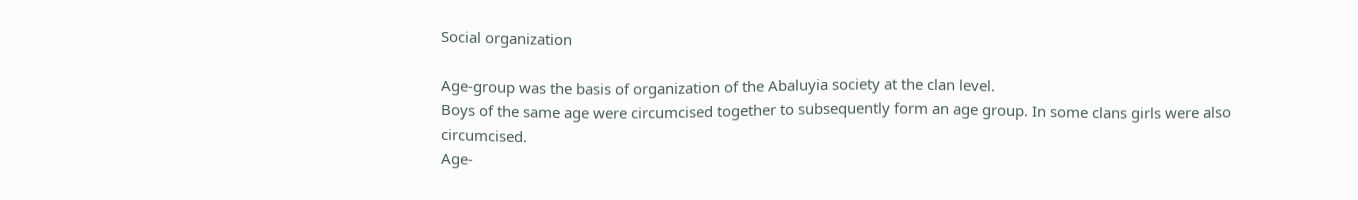Social organization

Age-group was the basis of organization of the Abaluyia society at the clan level.
Boys of the same age were circumcised together to subsequently form an age group. In some clans girls were also circumcised.
Age-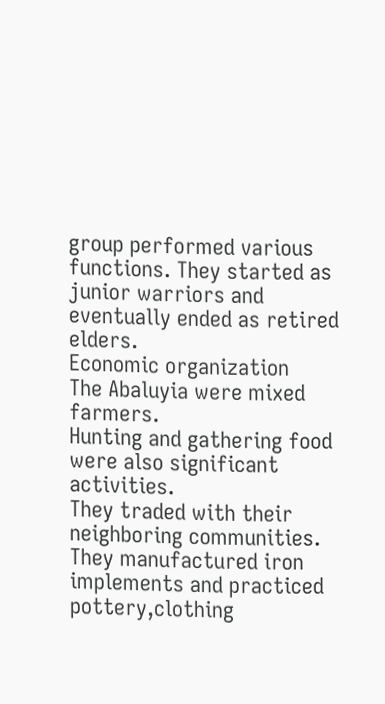group performed various functions. They started as junior warriors and eventually ended as retired elders.
Economic organization
The Abaluyia were mixed farmers.
Hunting and gathering food were also significant activities.
They traded with their neighboring communities.
They manufactured iron implements and practiced pottery,clothing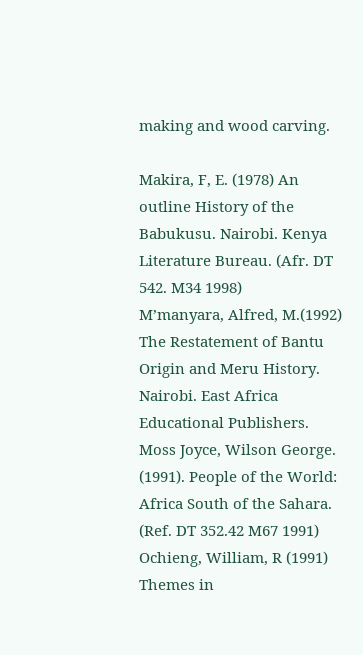making and wood carving.

Makira, F, E. (1978) An outline History of the Babukusu. Nairobi. Kenya Literature Bureau. (Afr. DT 542. M34 1998)
M’manyara, Alfred, M.(1992) The Restatement of Bantu Origin and Meru History. Nairobi. East Africa Educational Publishers.
Moss Joyce, Wilson George. (1991). People of the World: Africa South of the Sahara. (Ref. DT 352.42 M67 1991)
Ochieng, William, R (1991) Themes in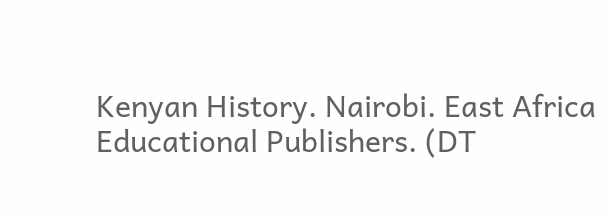Kenyan History. Nairobi. East Africa Educational Publishers. (DT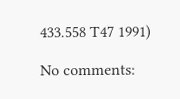433.558 T47 1991)

No comments: